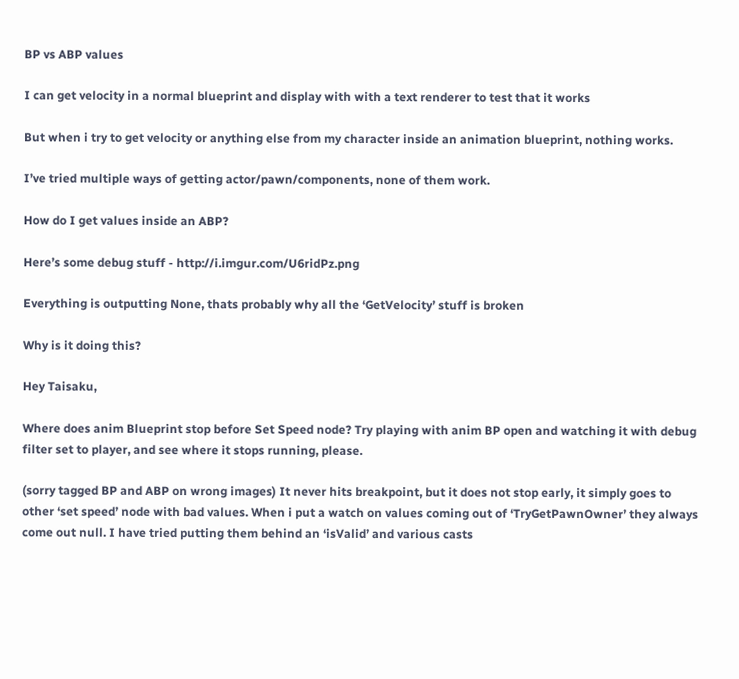BP vs ABP values

I can get velocity in a normal blueprint and display with with a text renderer to test that it works

But when i try to get velocity or anything else from my character inside an animation blueprint, nothing works.

I’ve tried multiple ways of getting actor/pawn/components, none of them work.

How do I get values inside an ABP?

Here’s some debug stuff - http://i.imgur.com/U6ridPz.png

Everything is outputting None, thats probably why all the ‘GetVelocity’ stuff is broken

Why is it doing this?

Hey Taisaku,

Where does anim Blueprint stop before Set Speed node? Try playing with anim BP open and watching it with debug filter set to player, and see where it stops running, please.

(sorry tagged BP and ABP on wrong images) It never hits breakpoint, but it does not stop early, it simply goes to other ‘set speed’ node with bad values. When i put a watch on values coming out of ‘TryGetPawnOwner’ they always come out null. I have tried putting them behind an ‘isValid’ and various casts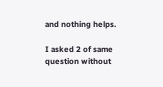and nothing helps.

I asked 2 of same question without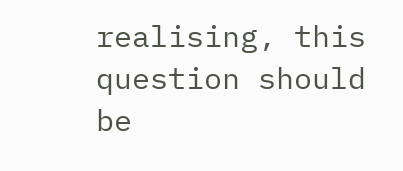realising, this question should be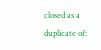closed as a duplicate of: